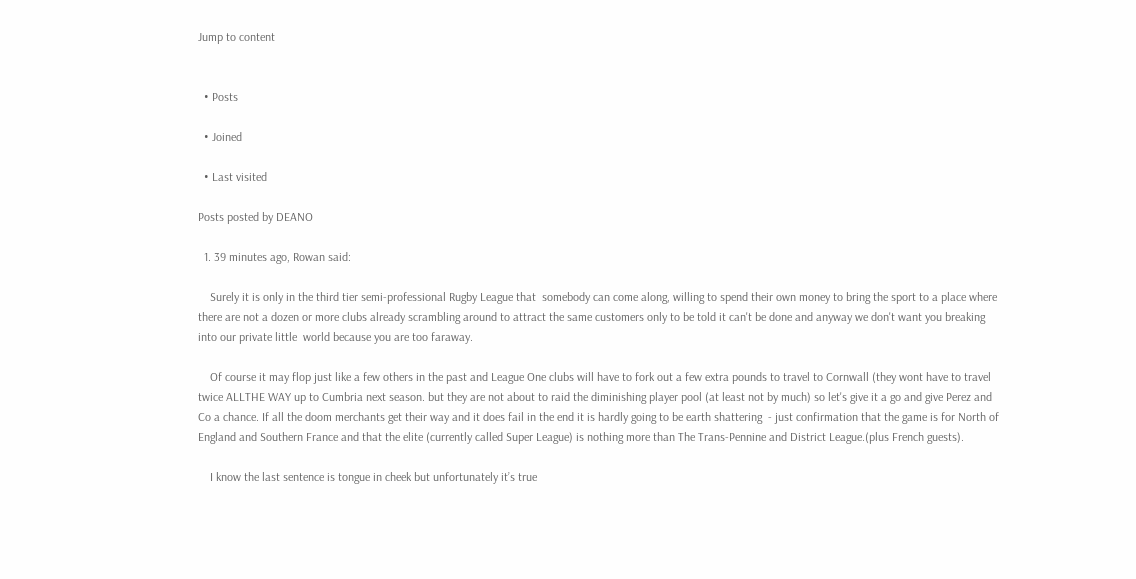Jump to content


  • Posts

  • Joined

  • Last visited

Posts posted by DEANO

  1. 39 minutes ago, Rowan said:

    Surely it is only in the third tier semi-professional Rugby League that  somebody can come along, willing to spend their own money to bring the sport to a place where there are not a dozen or more clubs already scrambling around to attract the same customers only to be told it can't be done and anyway we don't want you breaking into our private little  world because you are too faraway.

    Of course it may flop just like a few others in the past and League One clubs will have to fork out a few extra pounds to travel to Cornwall (they wont have to travel  twice ALLTHE WAY up to Cumbria next season. but they are not about to raid the diminishing player pool (at least not by much) so let's give it a go and give Perez and Co a chance. If all the doom merchants get their way and it does fail in the end it is hardly going to be earth shattering  - just confirmation that the game is for North of England and Southern France and that the elite (currently called Super League) is nothing more than The Trans-Pennine and District League.(plus French guests).

    I know the last sentence is tongue in cheek but unfortunately it’s true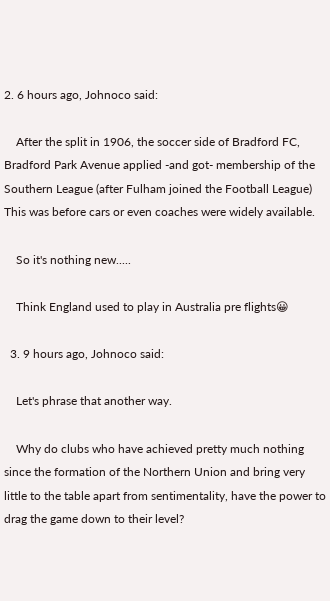2. 6 hours ago, Johnoco said:

    After the split in 1906, the soccer side of Bradford FC, Bradford Park Avenue applied -and got- membership of the Southern League (after Fulham joined the Football League) This was before cars or even coaches were widely available.

    So it's nothing new.....

    Think England used to play in Australia pre flights😀

  3. 9 hours ago, Johnoco said:

    Let's phrase that another way.

    Why do clubs who have achieved pretty much nothing since the formation of the Northern Union and bring very little to the table apart from sentimentality, have the power to drag the game down to their level?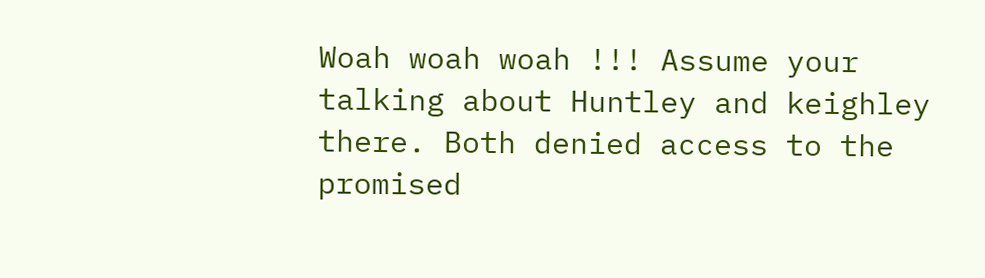Woah woah woah !!! Assume your talking about Huntley and keighley there. Both denied access to the promised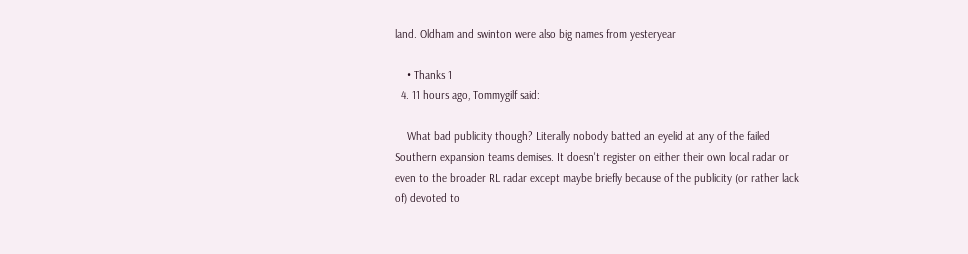land. Oldham and swinton were also big names from yesteryear

    • Thanks 1
  4. 11 hours ago, Tommygilf said:

    What bad publicity though? Literally nobody batted an eyelid at any of the failed Southern expansion teams demises. It doesn't register on either their own local radar or even to the broader RL radar except maybe briefly because of the publicity (or rather lack of) devoted to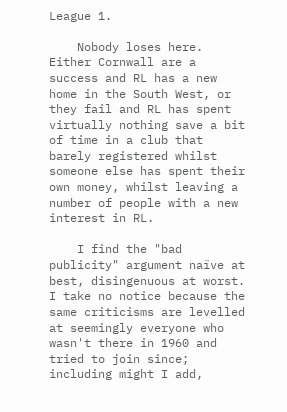League 1.

    Nobody loses here. Either Cornwall are a success and RL has a new home in the South West, or they fail and RL has spent virtually nothing save a bit of time in a club that barely registered whilst someone else has spent their own money, whilst leaving a number of people with a new interest in RL.

    I find the "bad publicity" argument naïve at best, disingenuous at worst. I take no notice because the same criticisms are levelled at seemingly everyone who wasn't there in 1960 and tried to join since; including might I add,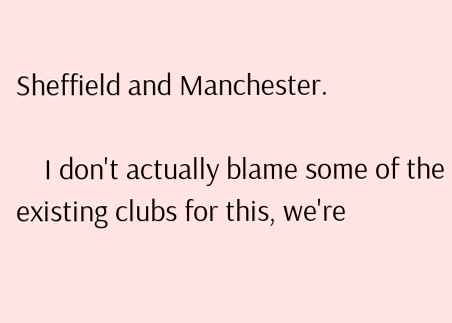Sheffield and Manchester.

    I don't actually blame some of the existing clubs for this, we're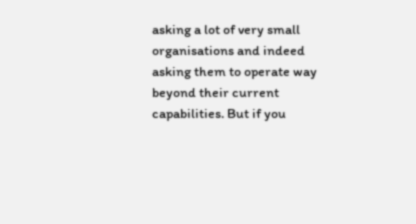asking a lot of very small organisations and indeed asking them to operate way beyond their current capabilities. But if you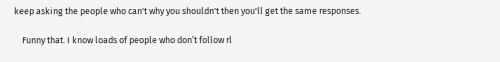keep asking the people who can't why you shouldn't then you'll get the same responses.

    Funny that. I know loads of people who don’t follow rl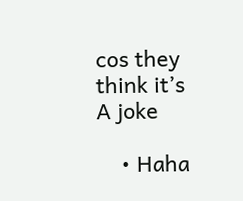cos they think it’s A joke

    • Haha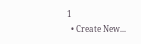1
  • Create New...